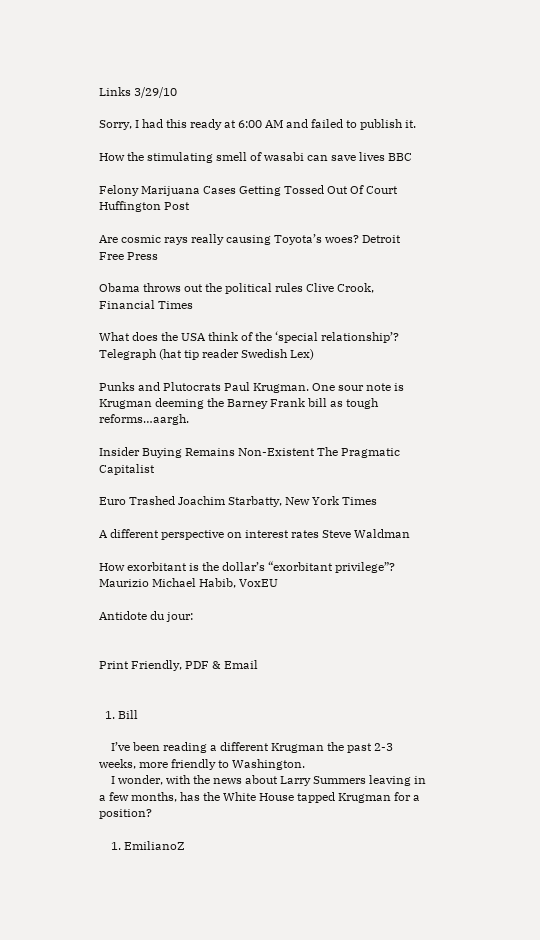Links 3/29/10

Sorry, I had this ready at 6:00 AM and failed to publish it.

How the stimulating smell of wasabi can save lives BBC

Felony Marijuana Cases Getting Tossed Out Of Court Huffington Post

Are cosmic rays really causing Toyota’s woes? Detroit Free Press

Obama throws out the political rules Clive Crook, Financial Times

What does the USA think of the ‘special relationship’? Telegraph (hat tip reader Swedish Lex)

Punks and Plutocrats Paul Krugman. One sour note is Krugman deeming the Barney Frank bill as tough reforms…aargh.

Insider Buying Remains Non-Existent The Pragmatic Capitalist

Euro Trashed Joachim Starbatty, New York Times

A different perspective on interest rates Steve Waldman

How exorbitant is the dollar’s “exorbitant privilege”? Maurizio Michael Habib, VoxEU

Antidote du jour:


Print Friendly, PDF & Email


  1. Bill

    I’ve been reading a different Krugman the past 2-3 weeks, more friendly to Washington.
    I wonder, with the news about Larry Summers leaving in a few months, has the White House tapped Krugman for a position?

    1. EmilianoZ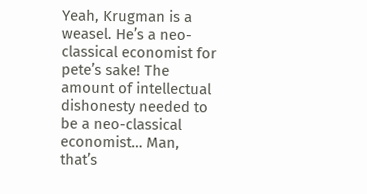Yeah, Krugman is a weasel. He’s a neo-classical economist for pete’s sake! The amount of intellectual dishonesty needed to be a neo-classical economist… Man, that’s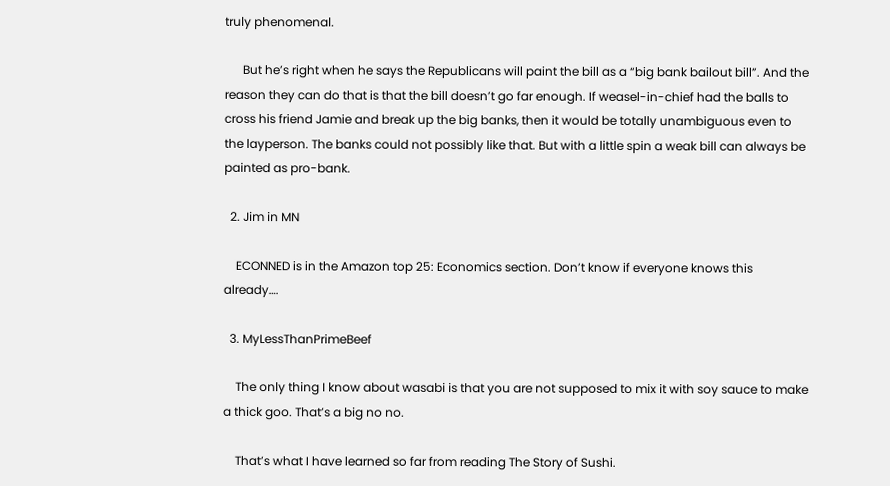truly phenomenal.

      But he’s right when he says the Republicans will paint the bill as a “big bank bailout bill”. And the reason they can do that is that the bill doesn’t go far enough. If weasel-in-chief had the balls to cross his friend Jamie and break up the big banks, then it would be totally unambiguous even to the layperson. The banks could not possibly like that. But with a little spin a weak bill can always be painted as pro-bank.

  2. Jim in MN

    ECONNED is in the Amazon top 25: Economics section. Don’t know if everyone knows this already….

  3. MyLessThanPrimeBeef

    The only thing I know about wasabi is that you are not supposed to mix it with soy sauce to make a thick goo. That’s a big no no.

    That’s what I have learned so far from reading The Story of Sushi.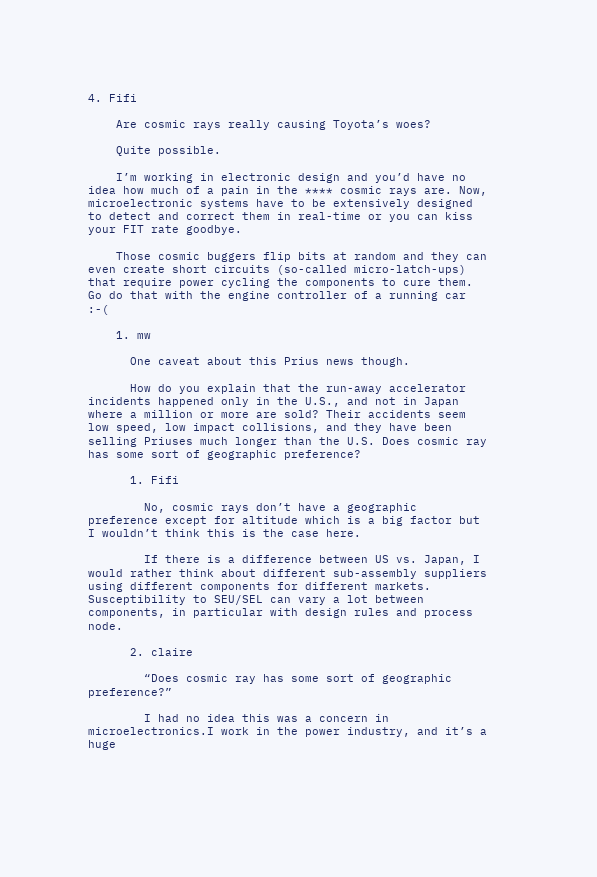4. Fifi

    Are cosmic rays really causing Toyota’s woes?

    Quite possible.

    I’m working in electronic design and you’d have no idea how much of a pain in the **** cosmic rays are. Now, microelectronic systems have to be extensively designed to detect and correct them in real-time or you can kiss your FIT rate goodbye.

    Those cosmic buggers flip bits at random and they can even create short circuits (so-called micro-latch-ups) that require power cycling the components to cure them. Go do that with the engine controller of a running car :-(

    1. mw

      One caveat about this Prius news though.

      How do you explain that the run-away accelerator incidents happened only in the U.S., and not in Japan where a million or more are sold? Their accidents seem low speed, low impact collisions, and they have been selling Priuses much longer than the U.S. Does cosmic ray has some sort of geographic preference?

      1. Fifi

        No, cosmic rays don’t have a geographic preference except for altitude which is a big factor but I wouldn’t think this is the case here.

        If there is a difference between US vs. Japan, I would rather think about different sub-assembly suppliers using different components for different markets. Susceptibility to SEU/SEL can vary a lot between components, in particular with design rules and process node.

      2. claire

        “Does cosmic ray has some sort of geographic preference?”

        I had no idea this was a concern in microelectronics.I work in the power industry, and it’s a huge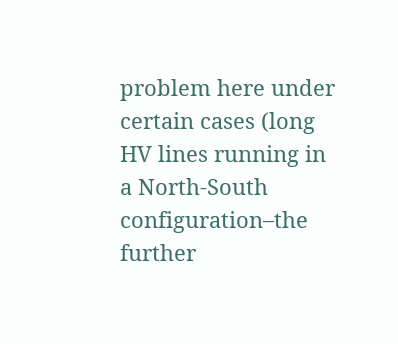problem here under certain cases (long HV lines running in a North-South configuration–the further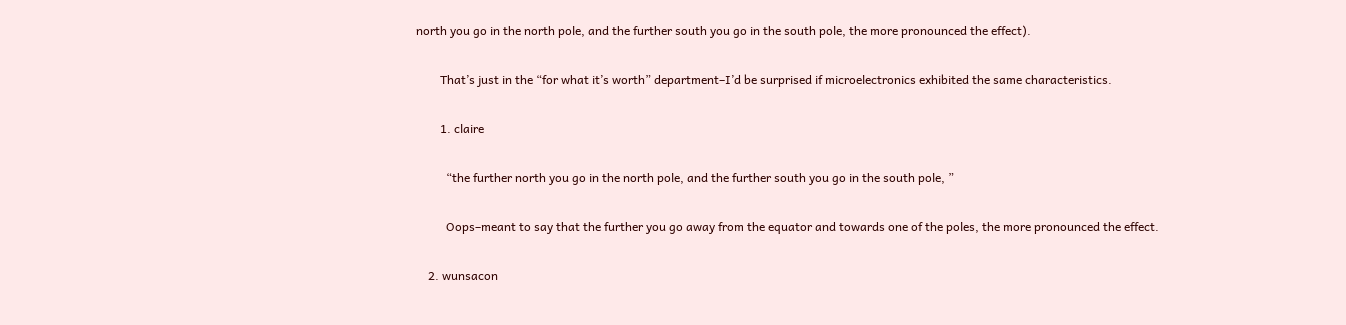north you go in the north pole, and the further south you go in the south pole, the more pronounced the effect).

        That’s just in the “for what it’s worth” department–I’d be surprised if microelectronics exhibited the same characteristics.

        1. claire

          “the further north you go in the north pole, and the further south you go in the south pole, ”

          Oops–meant to say that the further you go away from the equator and towards one of the poles, the more pronounced the effect.

    2. wunsacon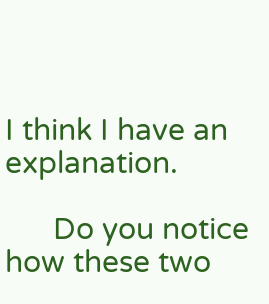I think I have an explanation.

      Do you notice how these two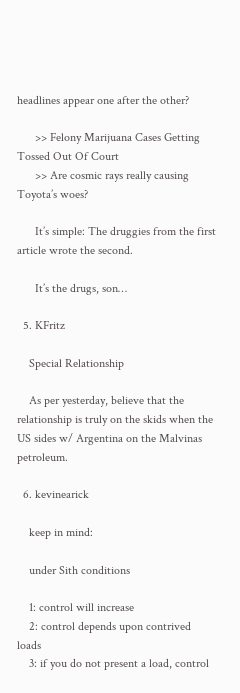headlines appear one after the other?

      >> Felony Marijuana Cases Getting Tossed Out Of Court
      >> Are cosmic rays really causing Toyota’s woes?

      It’s simple: The druggies from the first article wrote the second.

      It’s the drugs, son…

  5. KFritz

    Special Relationship

    As per yesterday, believe that the relationship is truly on the skids when the US sides w/ Argentina on the Malvinas petroleum.

  6. kevinearick

    keep in mind:

    under Sith conditions

    1: control will increase
    2: control depends upon contrived loads
    3: if you do not present a load, control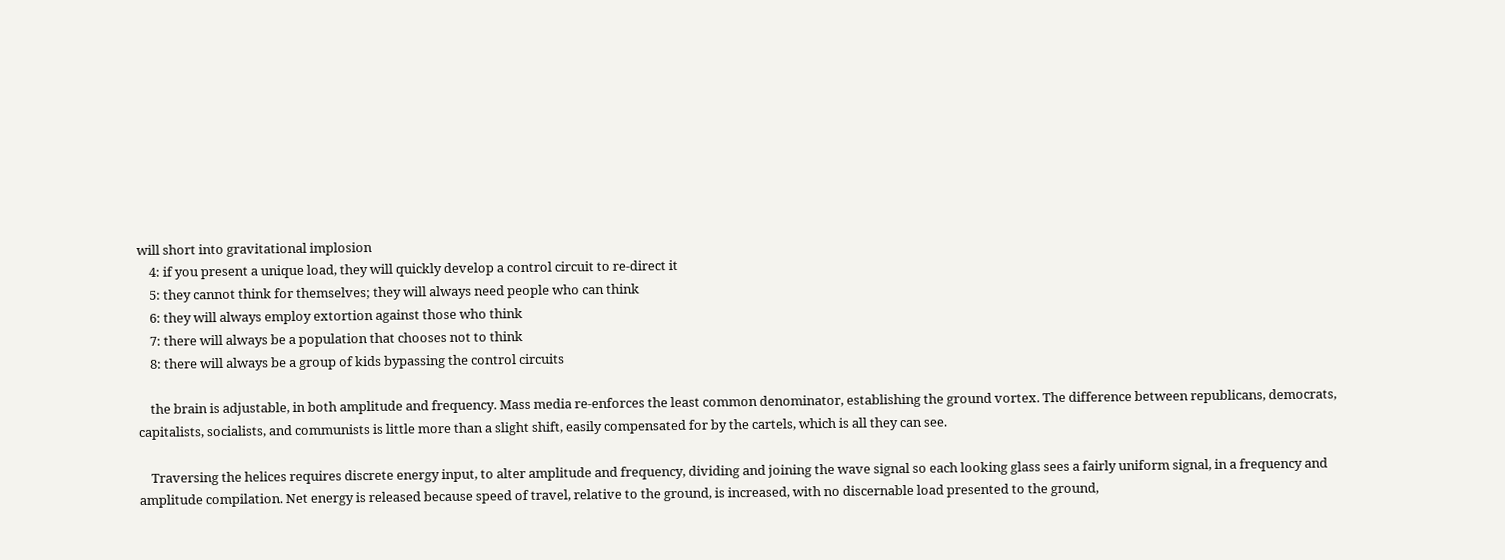will short into gravitational implosion
    4: if you present a unique load, they will quickly develop a control circuit to re-direct it
    5: they cannot think for themselves; they will always need people who can think
    6: they will always employ extortion against those who think
    7: there will always be a population that chooses not to think
    8: there will always be a group of kids bypassing the control circuits

    the brain is adjustable, in both amplitude and frequency. Mass media re-enforces the least common denominator, establishing the ground vortex. The difference between republicans, democrats, capitalists, socialists, and communists is little more than a slight shift, easily compensated for by the cartels, which is all they can see.

    Traversing the helices requires discrete energy input, to alter amplitude and frequency, dividing and joining the wave signal so each looking glass sees a fairly uniform signal, in a frequency and amplitude compilation. Net energy is released because speed of travel, relative to the ground, is increased, with no discernable load presented to the ground,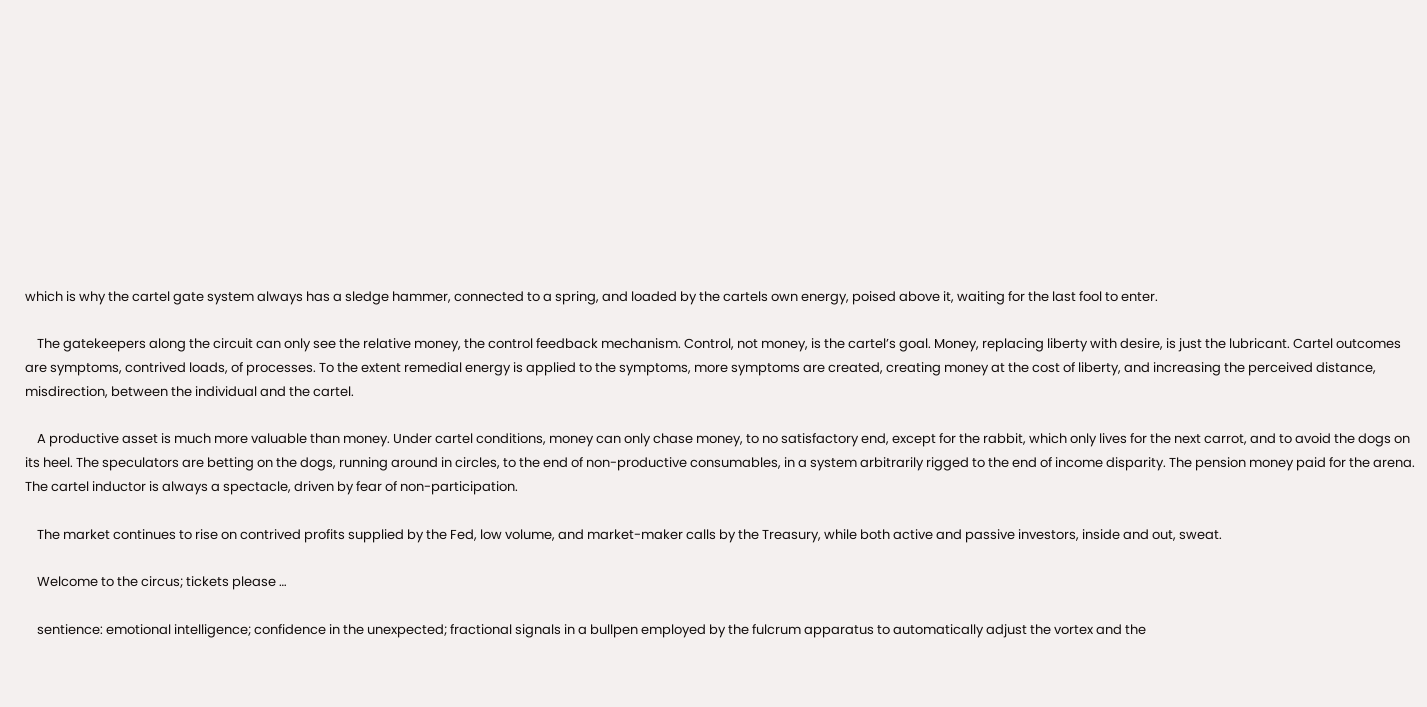which is why the cartel gate system always has a sledge hammer, connected to a spring, and loaded by the cartels own energy, poised above it, waiting for the last fool to enter.

    The gatekeepers along the circuit can only see the relative money, the control feedback mechanism. Control, not money, is the cartel’s goal. Money, replacing liberty with desire, is just the lubricant. Cartel outcomes are symptoms, contrived loads, of processes. To the extent remedial energy is applied to the symptoms, more symptoms are created, creating money at the cost of liberty, and increasing the perceived distance, misdirection, between the individual and the cartel.

    A productive asset is much more valuable than money. Under cartel conditions, money can only chase money, to no satisfactory end, except for the rabbit, which only lives for the next carrot, and to avoid the dogs on its heel. The speculators are betting on the dogs, running around in circles, to the end of non-productive consumables, in a system arbitrarily rigged to the end of income disparity. The pension money paid for the arena. The cartel inductor is always a spectacle, driven by fear of non-participation.

    The market continues to rise on contrived profits supplied by the Fed, low volume, and market-maker calls by the Treasury, while both active and passive investors, inside and out, sweat.

    Welcome to the circus; tickets please …

    sentience: emotional intelligence; confidence in the unexpected; fractional signals in a bullpen employed by the fulcrum apparatus to automatically adjust the vortex and the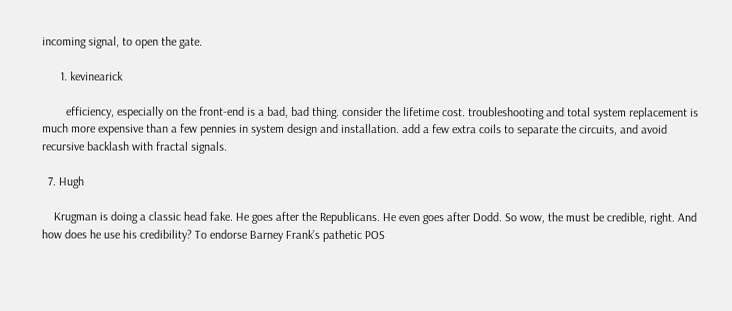incoming signal, to open the gate.

      1. kevinearick

        efficiency, especially on the front-end is a bad, bad thing. consider the lifetime cost. troubleshooting and total system replacement is much more expensive than a few pennies in system design and installation. add a few extra coils to separate the circuits, and avoid recursive backlash with fractal signals.

  7. Hugh

    Krugman is doing a classic head fake. He goes after the Republicans. He even goes after Dodd. So wow, the must be credible, right. And how does he use his credibility? To endorse Barney Frank’s pathetic POS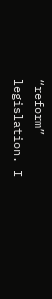“reform” legislation. I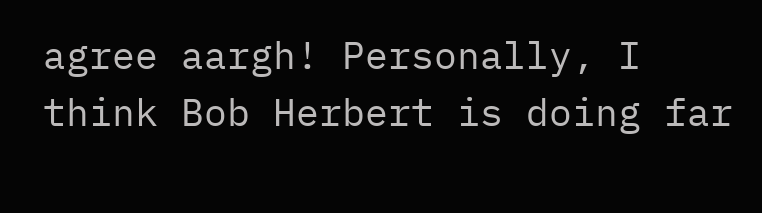agree aargh! Personally, I think Bob Herbert is doing far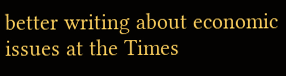better writing about economic issues at the Times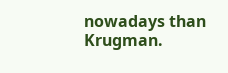nowadays than Krugman.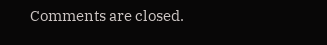Comments are closed.